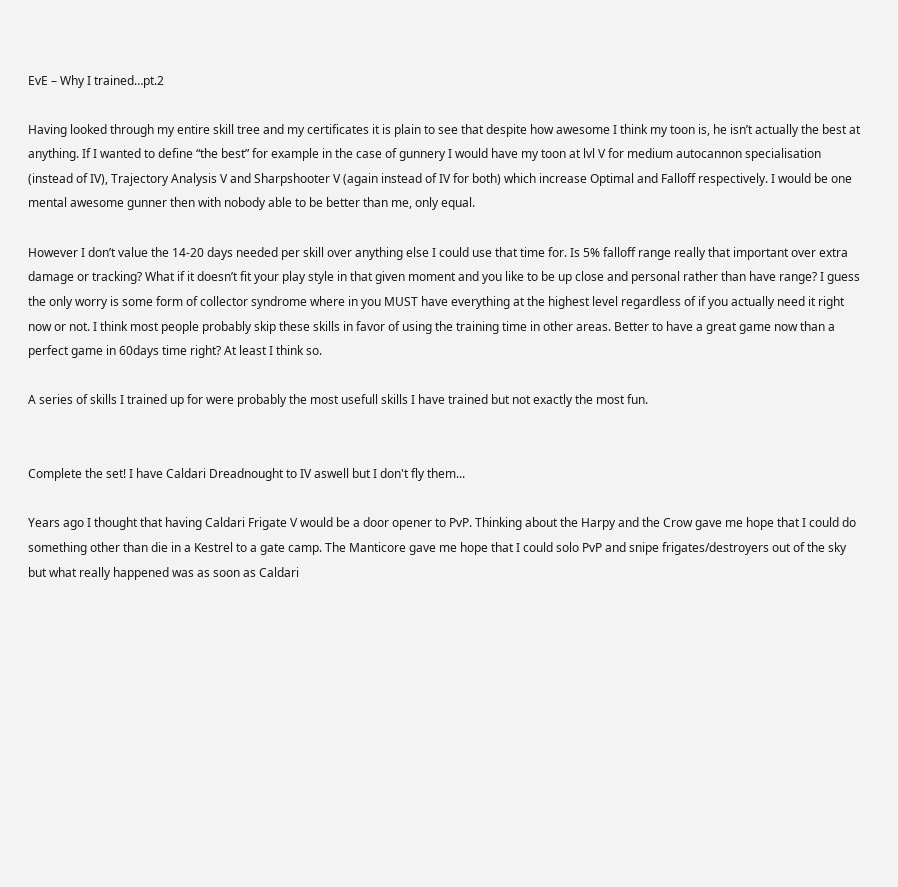EvE – Why I trained…pt.2

Having looked through my entire skill tree and my certificates it is plain to see that despite how awesome I think my toon is, he isn’t actually the best at anything. If I wanted to define “the best” for example in the case of gunnery I would have my toon at lvl V for medium autocannon specialisation (instead of IV), Trajectory Analysis V and Sharpshooter V (again instead of IV for both) which increase Optimal and Falloff respectively. I would be one mental awesome gunner then with nobody able to be better than me, only equal.

However I don’t value the 14-20 days needed per skill over anything else I could use that time for. Is 5% falloff range really that important over extra damage or tracking? What if it doesn’t fit your play style in that given moment and you like to be up close and personal rather than have range? I guess the only worry is some form of collector syndrome where in you MUST have everything at the highest level regardless of if you actually need it right now or not. I think most people probably skip these skills in favor of using the training time in other areas. Better to have a great game now than a perfect game in 60days time right? At least I think so.

A series of skills I trained up for were probably the most usefull skills I have trained but not exactly the most fun.


Complete the set! I have Caldari Dreadnought to IV aswell but I don't fly them...

Years ago I thought that having Caldari Frigate V would be a door opener to PvP. Thinking about the Harpy and the Crow gave me hope that I could do something other than die in a Kestrel to a gate camp. The Manticore gave me hope that I could solo PvP and snipe frigates/destroyers out of the sky but what really happened was as soon as Caldari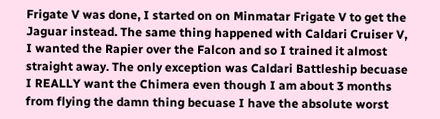Frigate V was done, I started on on Minmatar Frigate V to get the Jaguar instead. The same thing happened with Caldari Cruiser V, I wanted the Rapier over the Falcon and so I trained it almost straight away. The only exception was Caldari Battleship becuase I REALLY want the Chimera even though I am about 3 months from flying the damn thing becuase I have the absolute worst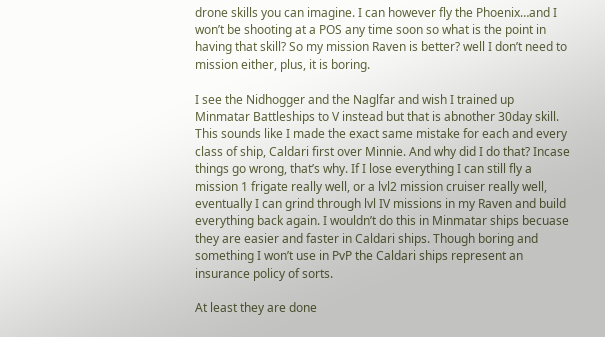drone skills you can imagine. I can however fly the Phoenix…and I won’t be shooting at a POS any time soon so what is the point in having that skill? So my mission Raven is better? well I don’t need to mission either, plus, it is boring.

I see the Nidhogger and the Naglfar and wish I trained up Minmatar Battleships to V instead but that is abnother 30day skill. This sounds like I made the exact same mistake for each and every class of ship, Caldari first over Minnie. And why did I do that? Incase things go wrong, that’s why. If I lose everything I can still fly a mission 1 frigate really well, or a lvl2 mission cruiser really well, eventually I can grind through lvl IV missions in my Raven and build everything back again. I wouldn’t do this in Minmatar ships becuase they are easier and faster in Caldari ships. Though boring and something I won’t use in PvP the Caldari ships represent an insurance policy of sorts.

At least they are done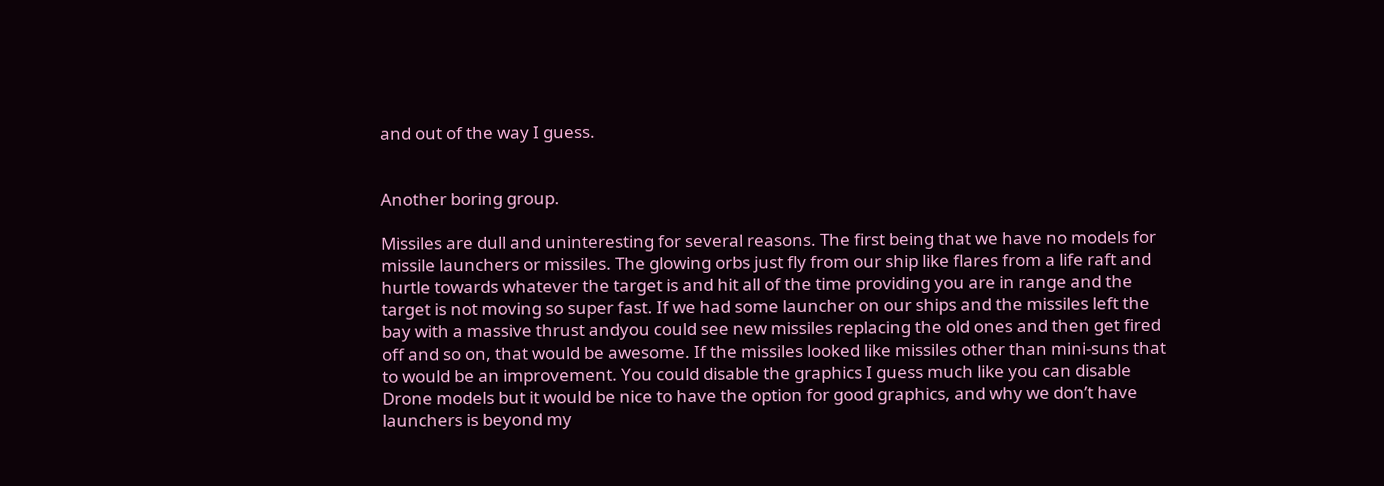and out of the way I guess.


Another boring group.

Missiles are dull and uninteresting for several reasons. The first being that we have no models for missile launchers or missiles. The glowing orbs just fly from our ship like flares from a life raft and hurtle towards whatever the target is and hit all of the time providing you are in range and the target is not moving so super fast. If we had some launcher on our ships and the missiles left the bay with a massive thrust andyou could see new missiles replacing the old ones and then get fired off and so on, that would be awesome. If the missiles looked like missiles other than mini-suns that to would be an improvement. You could disable the graphics I guess much like you can disable Drone models but it would be nice to have the option for good graphics, and why we don’t have launchers is beyond my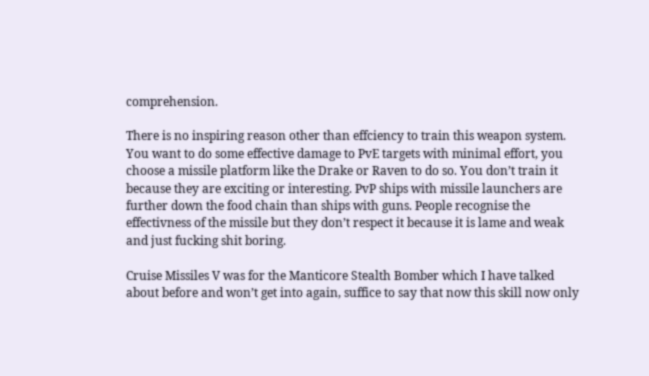comprehension.

There is no inspiring reason other than effciency to train this weapon system. You want to do some effective damage to PvE targets with minimal effort, you choose a missile platform like the Drake or Raven to do so. You don’t train it because they are exciting or interesting. PvP ships with missile launchers are further down the food chain than ships with guns. People recognise the effectivness of the missile but they don’t respect it because it is lame and weak and just fucking shit boring.

Cruise Missiles V was for the Manticore Stealth Bomber which I have talked about before and won’t get into again, suffice to say that now this skill now only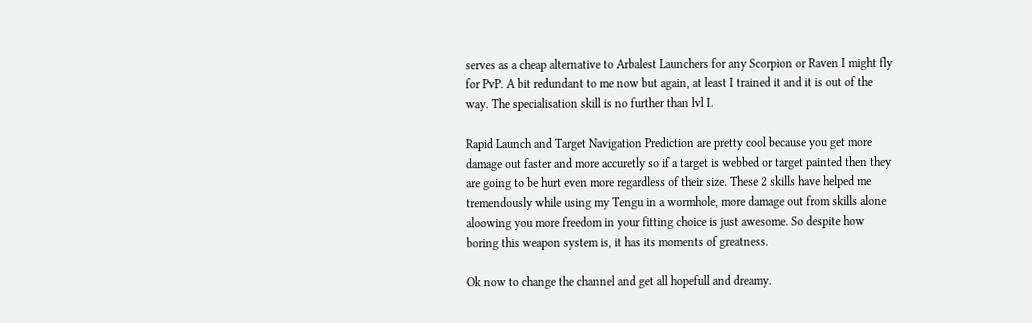serves as a cheap alternative to Arbalest Launchers for any Scorpion or Raven I might fly for PvP. A bit redundant to me now but again, at least I trained it and it is out of the way. The specialisation skill is no further than lvl I.

Rapid Launch and Target Navigation Prediction are pretty cool because you get more damage out faster and more accuretly so if a target is webbed or target painted then they are going to be hurt even more regardless of their size. These 2 skills have helped me tremendously while using my Tengu in a wormhole, more damage out from skills alone aloowing you more freedom in your fitting choice is just awesome. So despite how boring this weapon system is, it has its moments of greatness.

Ok now to change the channel and get all hopefull and dreamy.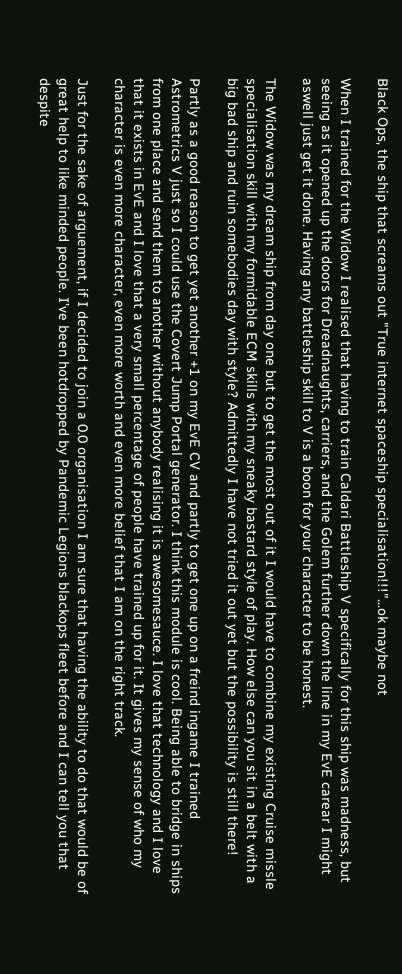Black Ops, the ship that screams out "True internet spaceship specialisation!!!"...ok maybe not

When I trained for the Widow I realised that having to train Caldari Battleship V specifically for this ship was madness, but seeing as it opened up the doors for Dreadnaughts, carriers, and the Golem further down the line in my EvE carear I might aswell just get it done. Having any battleship skill to V is a boon for your character to be honest.

The Widow was my dream ship from day one but to get the most out of it I would have to combine my existing Cruise missle specialisation skill with my formidable ECM skills with my sneaky bastard style of play. How else can you sit in a belt with a big bad ship and ruin somebodies day with style? Admittedly I have not tried it out yet but the possibility is still there!

Partly as a good reason to get yet another +1 on my EvE CV and partly to get one up on a freind ingame I trained Astrometrics V just so I could use the Covert Jump Portal generator. I think this module is cool. Being able to bridge in ships from one place and send them to another without anybody realising it is awesomesauce. I love that technology and I love that it exists in EvE and I love that a very small percentage of people have trained up for it. It gives my sense of who my character is even more character, even more worth and even more belief that I am on the right track.

Just for the sake of arguement, if I decided to join a 0.0 organisation I am sure that having the ability to do that would be of great help to like minded people. I’ve been hotdropped by Pandemic Legions blackops fleet before and I can tell you that despite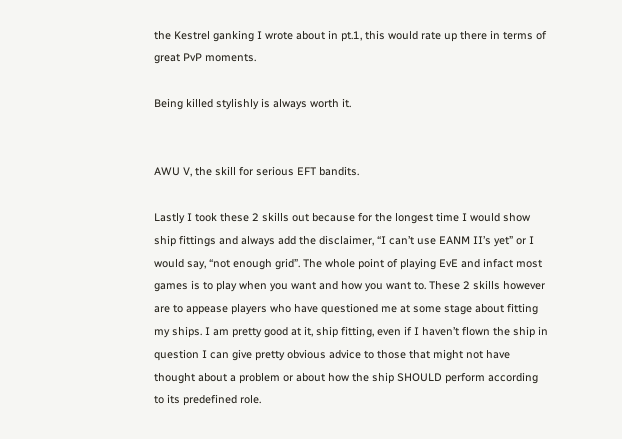the Kestrel ganking I wrote about in pt.1, this would rate up there in terms of great PvP moments.

Being killed stylishly is always worth it.


AWU V, the skill for serious EFT bandits.

Lastly I took these 2 skills out because for the longest time I would show ship fittings and always add the disclaimer, “I can’t use EANM II’s yet” or I would say, “not enough grid”. The whole point of playing EvE and infact most games is to play when you want and how you want to. These 2 skills however are to appease players who have questioned me at some stage about fitting my ships. I am pretty good at it, ship fitting, even if I haven’t flown the ship in question I can give pretty obvious advice to those that might not have thought about a problem or about how the ship SHOULD perform according to its predefined role.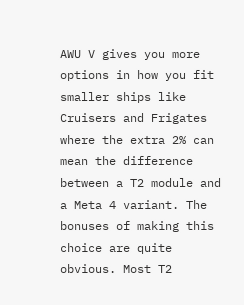AWU V gives you more options in how you fit smaller ships like Cruisers and Frigates where the extra 2% can mean the difference between a T2 module and a Meta 4 variant. The bonuses of making this choice are quite obvious. Most T2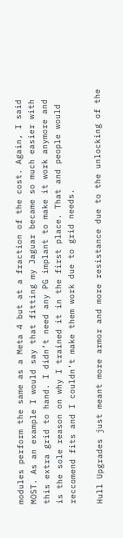modules perform the same as a Meta 4 but at a fraction of the cost. Again, I said MOST. As an example I would say that fitting my Jaguar became so much easier with this extra grid to hand. I didn’t need any PG implant to make it work anymore and is the sole reason on why I trained it in the first place. That and people would reccomend fits and I couldn’t make them work due to grid needs.

Hull Upgrades just meant more armor and more resistance due to the unlocking of the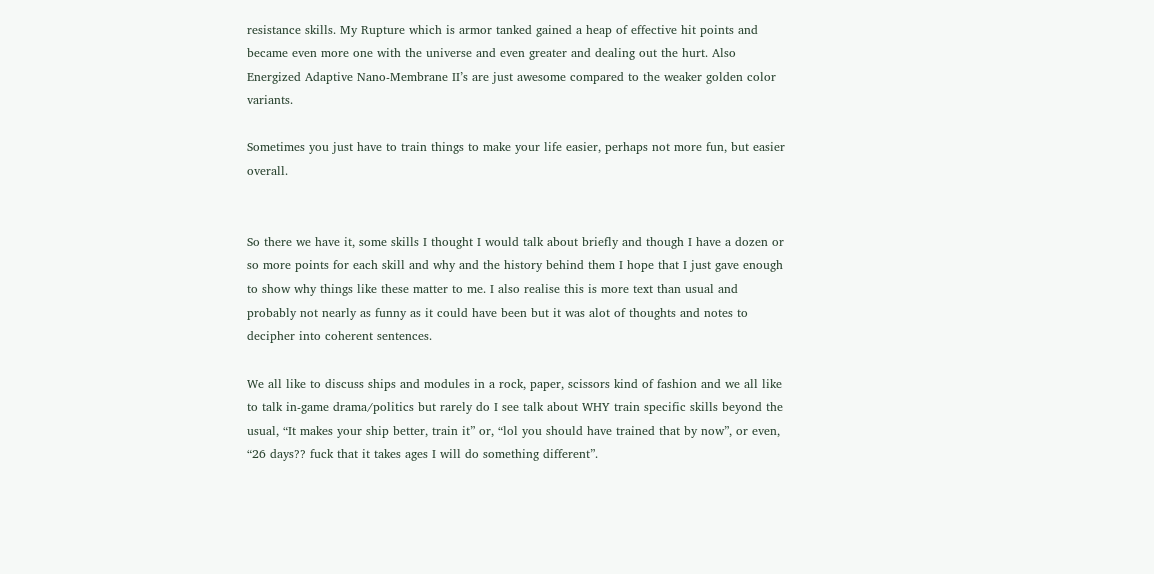resistance skills. My Rupture which is armor tanked gained a heap of effective hit points and became even more one with the universe and even greater and dealing out the hurt. Also Energized Adaptive Nano-Membrane II’s are just awesome compared to the weaker golden color variants.

Sometimes you just have to train things to make your life easier, perhaps not more fun, but easier overall.


So there we have it, some skills I thought I would talk about briefly and though I have a dozen or so more points for each skill and why and the history behind them I hope that I just gave enough to show why things like these matter to me. I also realise this is more text than usual and probably not nearly as funny as it could have been but it was alot of thoughts and notes to decipher into coherent sentences.

We all like to discuss ships and modules in a rock, paper, scissors kind of fashion and we all like to talk in-game drama/politics but rarely do I see talk about WHY train specific skills beyond the usual, “It makes your ship better, train it” or, “lol you should have trained that by now”, or even, “26 days?? fuck that it takes ages I will do something different”.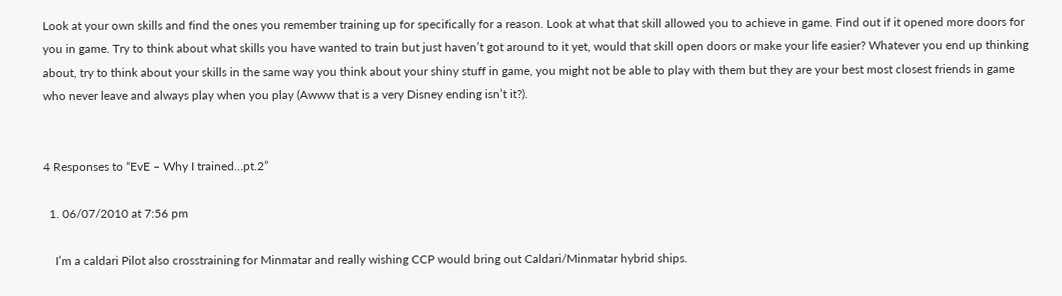Look at your own skills and find the ones you remember training up for specifically for a reason. Look at what that skill allowed you to achieve in game. Find out if it opened more doors for you in game. Try to think about what skills you have wanted to train but just haven’t got around to it yet, would that skill open doors or make your life easier? Whatever you end up thinking about, try to think about your skills in the same way you think about your shiny stuff in game, you might not be able to play with them but they are your best most closest friends in game who never leave and always play when you play (Awww that is a very Disney ending isn’t it?).


4 Responses to “EvE – Why I trained…pt.2”

  1. 06/07/2010 at 7:56 pm

    I’m a caldari Pilot also crosstraining for Minmatar and really wishing CCP would bring out Caldari/Minmatar hybrid ships.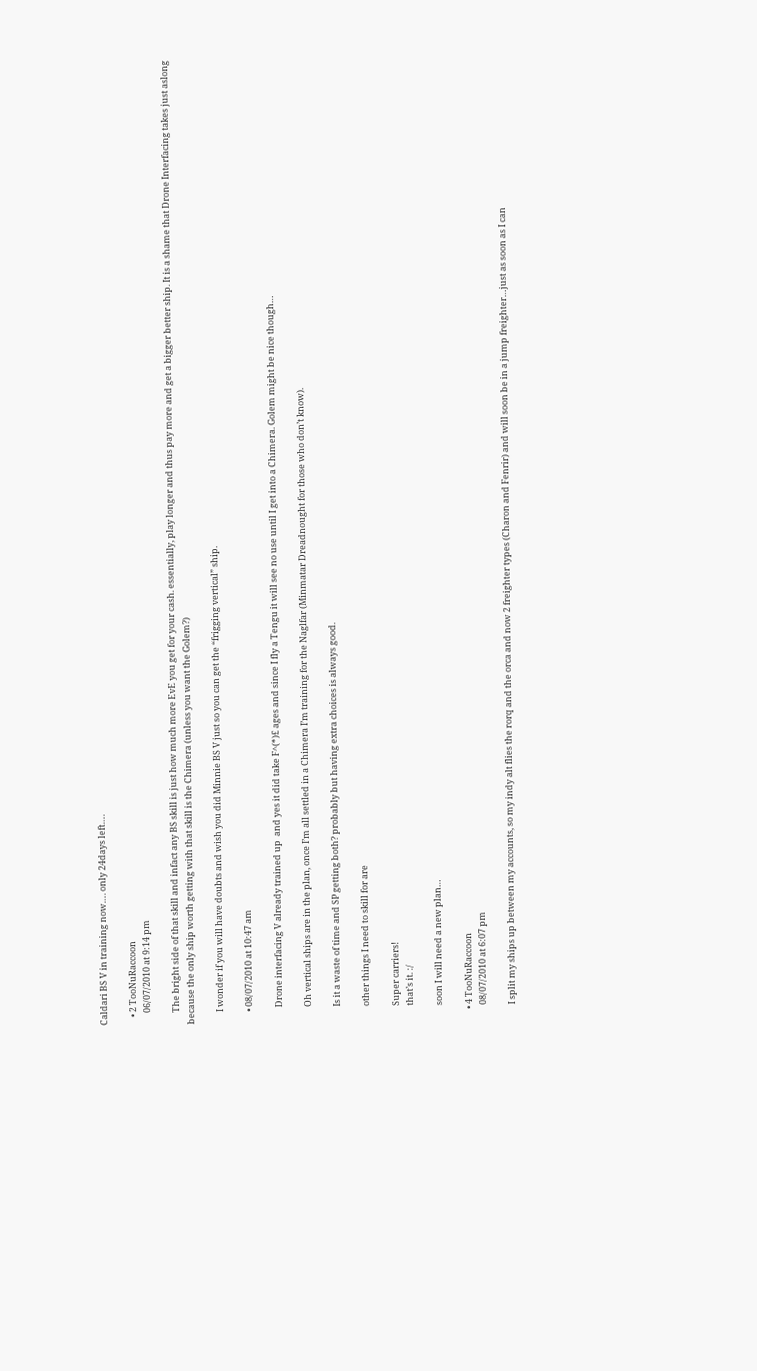Caldari BS V in training now…. only 24days left….

    • 2 TooNuRaccoon
      06/07/2010 at 9:14 pm

      The bright side of that skill and infact any BS skill is just how much more EvE you get for your cash. essentially, play longer and thus pay more and get a bigger better ship. It is a shame that Drone Interfacing takes just aslong because the only ship worth getting with that skill is the Chimera (unless you want the Golem?)

      I wonder if you will have doubts and wish you did Minnie BS V just so you can get the “frigging vertical” ship.

      • 08/07/2010 at 10:47 am

        Drone interfacing V already trained up  and yes it did take F^(*)£ ages and since I fly a Tengu it will see no use until I get into a Chimera. Golem might be nice though…

        Oh vertical ships are in the plan, once I’m all settled in a Chimera I’m training for the Naglfar (Minmatar Dreadnought for those who don’t know).

        Is it a waste of time and SP getting both? probably but having extra choices is always good.

        other things I need to skill for are

        Super carriers!
        that’s it. :/

        soon I will need a new plan…

      • 4 TooNuRaccoon
        08/07/2010 at 6:07 pm

        I split my ships up between my accounts, so my indy alt flies the rorq and the orca and now 2 freighter types (Charon and Fenrir) and will soon be in a jump freighter…just as soon as I can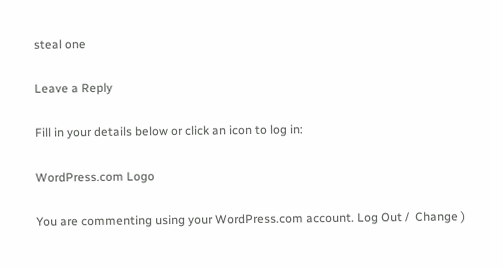steal one

Leave a Reply

Fill in your details below or click an icon to log in:

WordPress.com Logo

You are commenting using your WordPress.com account. Log Out /  Change )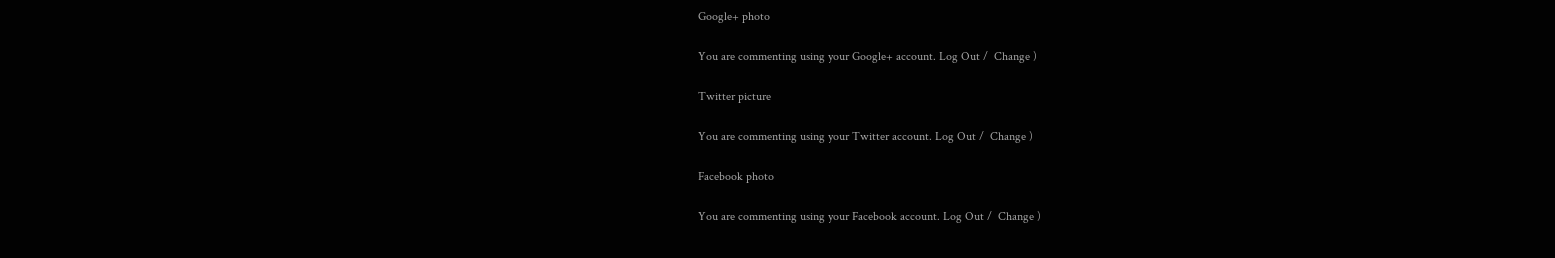Google+ photo

You are commenting using your Google+ account. Log Out /  Change )

Twitter picture

You are commenting using your Twitter account. Log Out /  Change )

Facebook photo

You are commenting using your Facebook account. Log Out /  Change )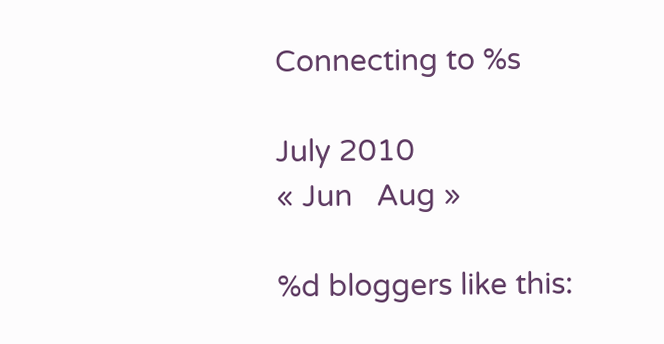Connecting to %s

July 2010
« Jun   Aug »

%d bloggers like this: